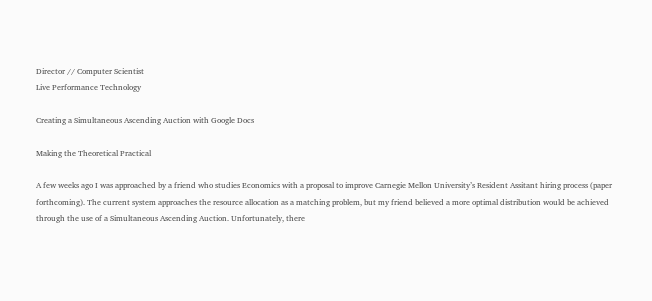Director // Computer Scientist
Live Performance Technology

Creating a Simultaneous Ascending Auction with Google Docs

Making the Theoretical Practical

A few weeks ago I was approached by a friend who studies Economics with a proposal to improve Carnegie Mellon University’s Resident Assitant hiring process (paper forthcoming). The current system approaches the resource allocation as a matching problem, but my friend believed a more optimal distribution would be achieved through the use of a Simultaneous Ascending Auction. Unfortunately, there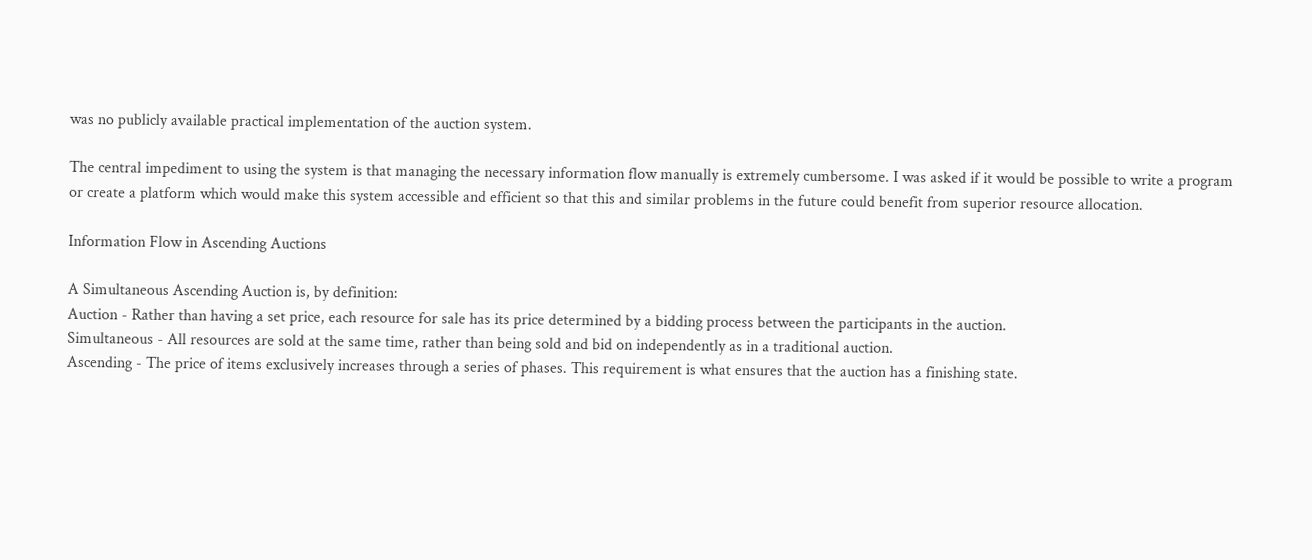was no publicly available practical implementation of the auction system.

The central impediment to using the system is that managing the necessary information flow manually is extremely cumbersome. I was asked if it would be possible to write a program or create a platform which would make this system accessible and efficient so that this and similar problems in the future could benefit from superior resource allocation.

Information Flow in Ascending Auctions

A Simultaneous Ascending Auction is, by definition:
Auction - Rather than having a set price, each resource for sale has its price determined by a bidding process between the participants in the auction.
Simultaneous - All resources are sold at the same time, rather than being sold and bid on independently as in a traditional auction.
Ascending - The price of items exclusively increases through a series of phases. This requirement is what ensures that the auction has a finishing state.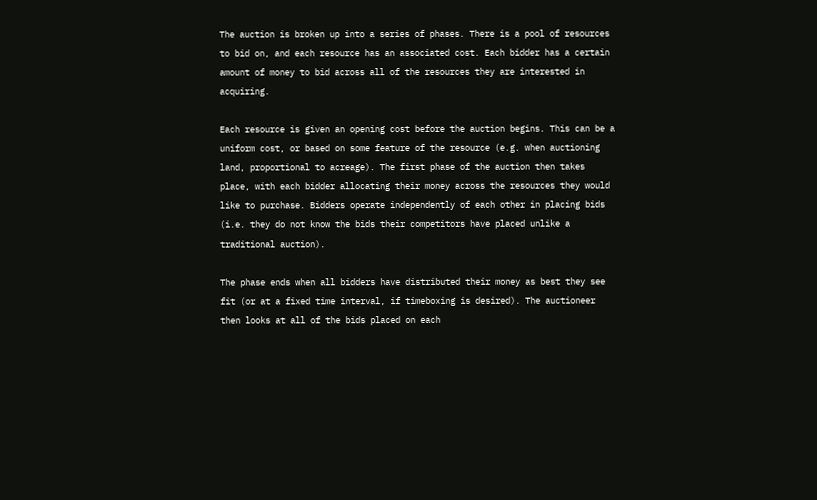The auction is broken up into a series of phases. There is a pool of resources to bid on, and each resource has an associated cost. Each bidder has a certain amount of money to bid across all of the resources they are interested in acquiring.

Each resource is given an opening cost before the auction begins. This can be a uniform cost, or based on some feature of the resource (e.g. when auctioning land, proportional to acreage). The first phase of the auction then takes place, with each bidder allocating their money across the resources they would like to purchase. Bidders operate independently of each other in placing bids (i.e. they do not know the bids their competitors have placed unlike a traditional auction).

The phase ends when all bidders have distributed their money as best they see fit (or at a fixed time interval, if timeboxing is desired). The auctioneer then looks at all of the bids placed on each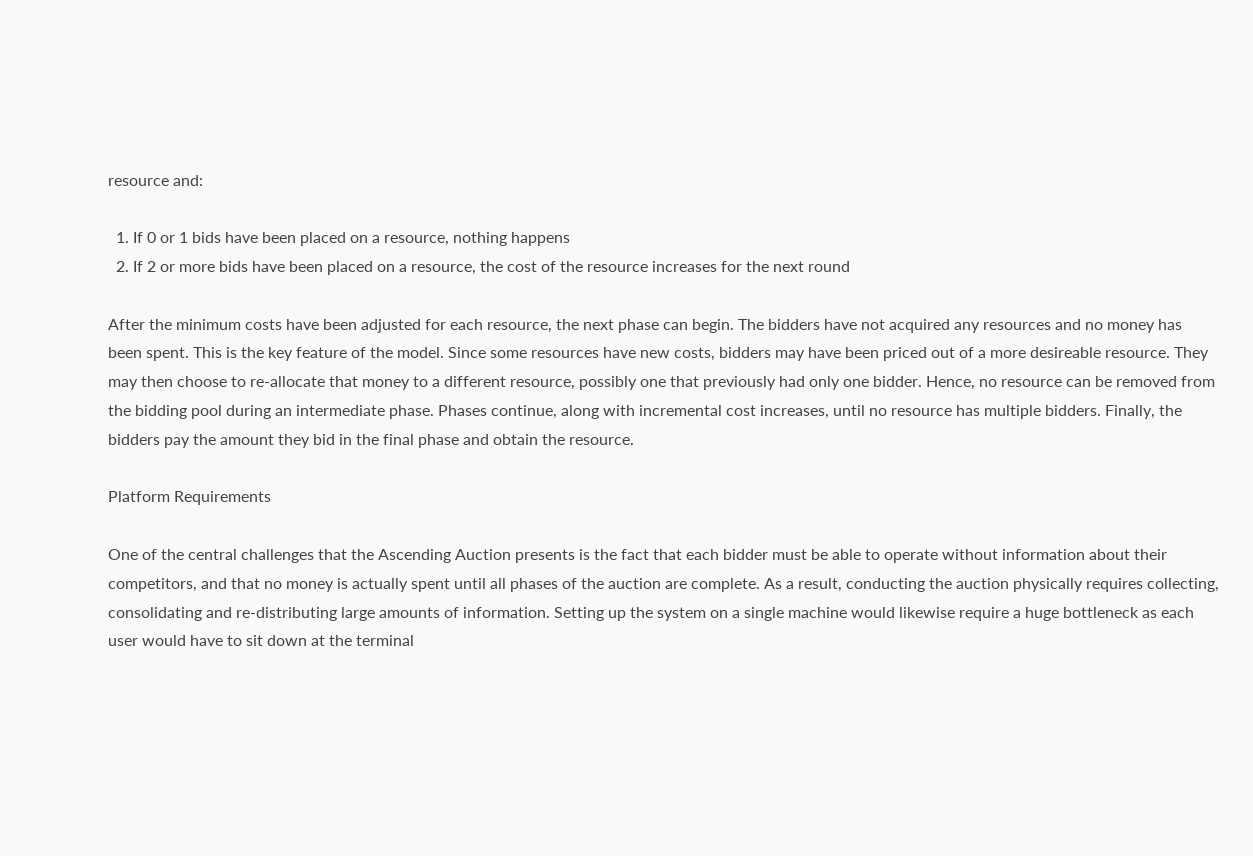resource and:

  1. If 0 or 1 bids have been placed on a resource, nothing happens
  2. If 2 or more bids have been placed on a resource, the cost of the resource increases for the next round

After the minimum costs have been adjusted for each resource, the next phase can begin. The bidders have not acquired any resources and no money has been spent. This is the key feature of the model. Since some resources have new costs, bidders may have been priced out of a more desireable resource. They may then choose to re-allocate that money to a different resource, possibly one that previously had only one bidder. Hence, no resource can be removed from the bidding pool during an intermediate phase. Phases continue, along with incremental cost increases, until no resource has multiple bidders. Finally, the bidders pay the amount they bid in the final phase and obtain the resource.

Platform Requirements

One of the central challenges that the Ascending Auction presents is the fact that each bidder must be able to operate without information about their competitors, and that no money is actually spent until all phases of the auction are complete. As a result, conducting the auction physically requires collecting, consolidating and re-distributing large amounts of information. Setting up the system on a single machine would likewise require a huge bottleneck as each user would have to sit down at the terminal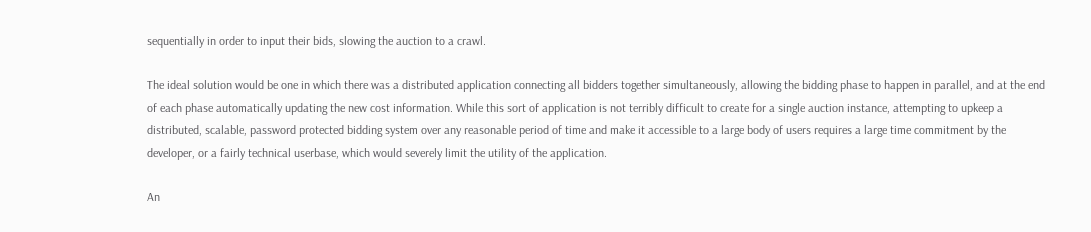sequentially in order to input their bids, slowing the auction to a crawl.

The ideal solution would be one in which there was a distributed application connecting all bidders together simultaneously, allowing the bidding phase to happen in parallel, and at the end of each phase automatically updating the new cost information. While this sort of application is not terribly difficult to create for a single auction instance, attempting to upkeep a distributed, scalable, password protected bidding system over any reasonable period of time and make it accessible to a large body of users requires a large time commitment by the developer, or a fairly technical userbase, which would severely limit the utility of the application.

An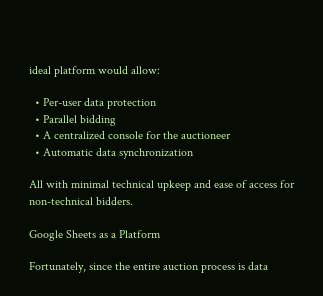ideal platform would allow:

  • Per-user data protection
  • Parallel bidding
  • A centralized console for the auctioneer
  • Automatic data synchronization

All with minimal technical upkeep and ease of access for non-technical bidders.

Google Sheets as a Platform

Fortunately, since the entire auction process is data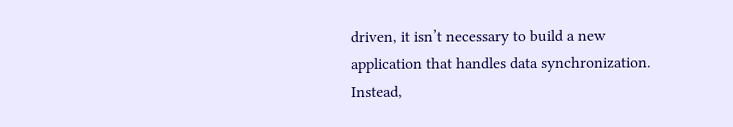driven, it isn’t necessary to build a new application that handles data synchronization. Instead,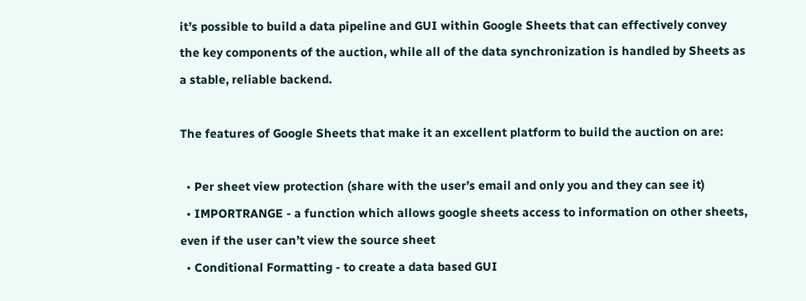it’s possible to build a data pipeline and GUI within Google Sheets that can effectively convey the key components of the auction, while all of the data synchronization is handled by Sheets as a stable, reliable backend.

The features of Google Sheets that make it an excellent platform to build the auction on are:

  • Per sheet view protection (share with the user’s email and only you and they can see it)
  • IMPORTRANGE - a function which allows google sheets access to information on other sheets, even if the user can’t view the source sheet
  • Conditional Formatting - to create a data based GUI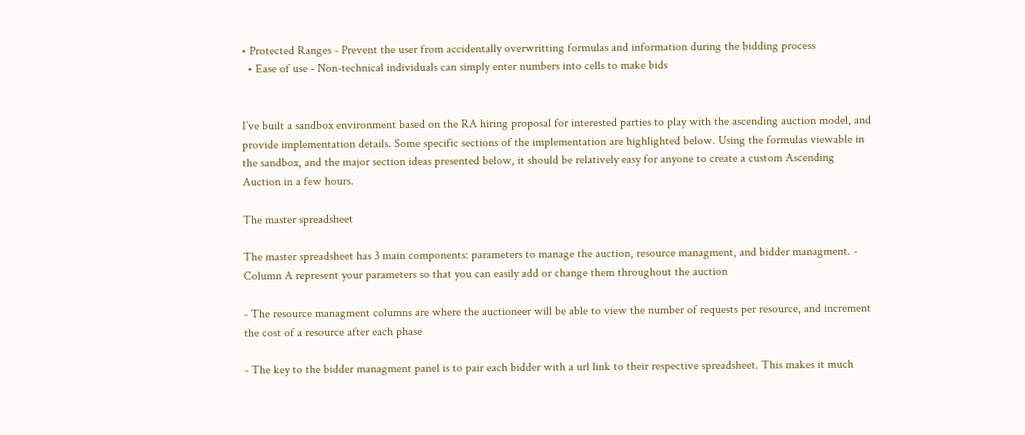• Protected Ranges - Prevent the user from accidentally overwritting formulas and information during the bidding process
  • Ease of use - Non-technical individuals can simply enter numbers into cells to make bids


I’ve built a sandbox environment based on the RA hiring proposal for interested parties to play with the ascending auction model, and provide implementation details. Some specific sections of the implementation are highlighted below. Using the formulas viewable in the sandbox, and the major section ideas presented below, it should be relatively easy for anyone to create a custom Ascending Auction in a few hours.

The master spreadsheet

The master spreadsheet has 3 main components: parameters to manage the auction, resource managment, and bidder managment. - Column A represent your parameters so that you can easily add or change them throughout the auction

- The resource managment columns are where the auctioneer will be able to view the number of requests per resource, and increment the cost of a resource after each phase

- The key to the bidder managment panel is to pair each bidder with a url link to their respective spreadsheet. This makes it much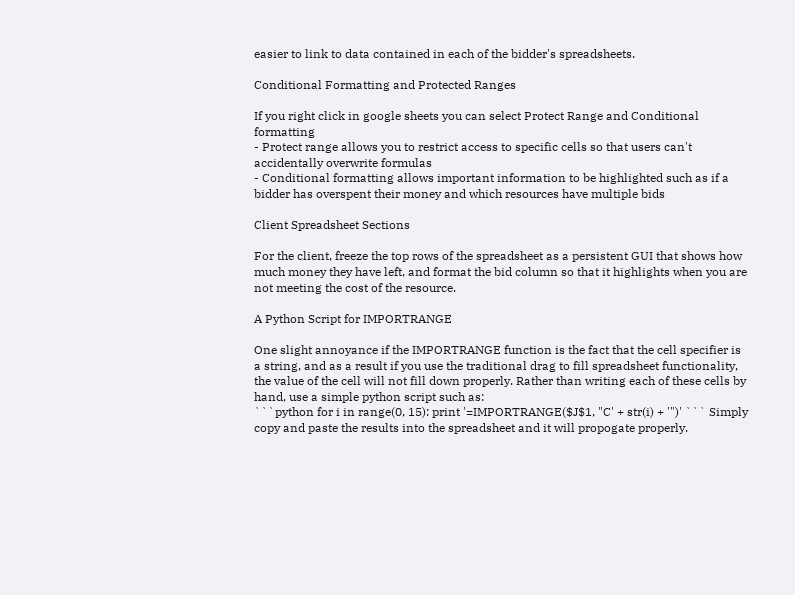easier to link to data contained in each of the bidder's spreadsheets.

Conditional Formatting and Protected Ranges

If you right click in google sheets you can select Protect Range and Conditional formatting
- Protect range allows you to restrict access to specific cells so that users can't accidentally overwrite formulas
- Conditional formatting allows important information to be highlighted such as if a bidder has overspent their money and which resources have multiple bids

Client Spreadsheet Sections

For the client, freeze the top rows of the spreadsheet as a persistent GUI that shows how much money they have left, and format the bid column so that it highlights when you are not meeting the cost of the resource.

A Python Script for IMPORTRANGE

One slight annoyance if the IMPORTRANGE function is the fact that the cell specifier is a string, and as a result if you use the traditional drag to fill spreadsheet functionality, the value of the cell will not fill down properly. Rather than writing each of these cells by hand, use a simple python script such as:
```python for i in range(0, 15): print '=IMPORTRANGE($J$1, "C' + str(i) + '")' ``` Simply copy and paste the results into the spreadsheet and it will propogate properly.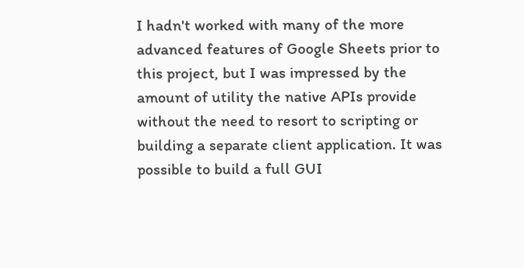I hadn't worked with many of the more advanced features of Google Sheets prior to this project, but I was impressed by the amount of utility the native APIs provide without the need to resort to scripting or building a separate client application. It was possible to build a full GUI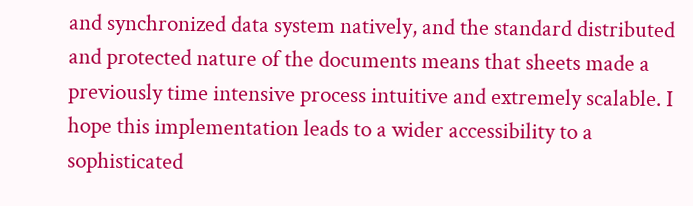and synchronized data system natively, and the standard distributed and protected nature of the documents means that sheets made a previously time intensive process intuitive and extremely scalable. I hope this implementation leads to a wider accessibility to a sophisticated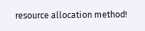resource allocation method!